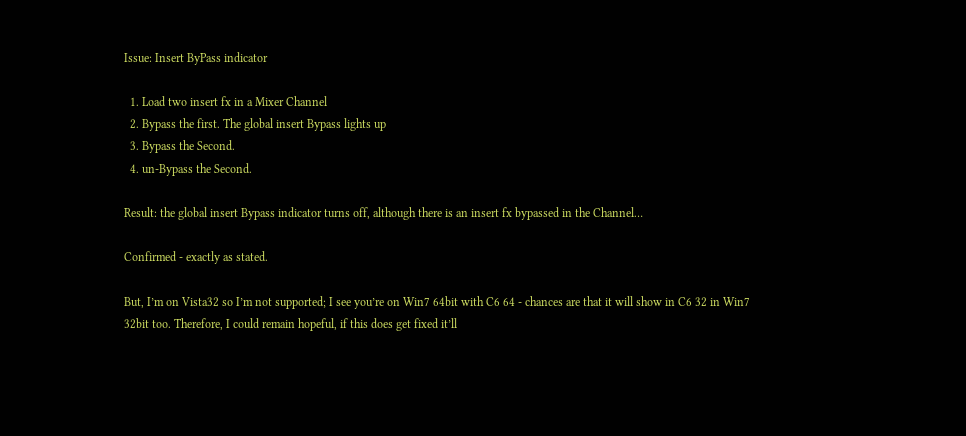Issue: Insert ByPass indicator

  1. Load two insert fx in a Mixer Channel
  2. Bypass the first. The global insert Bypass lights up
  3. Bypass the Second.
  4. un-Bypass the Second.

Result: the global insert Bypass indicator turns off, although there is an insert fx bypassed in the Channel…

Confirmed - exactly as stated.

But, I’m on Vista32 so I’m not supported; I see you’re on Win7 64bit with C6 64 - chances are that it will show in C6 32 in Win7 32bit too. Therefore, I could remain hopeful, if this does get fixed it’ll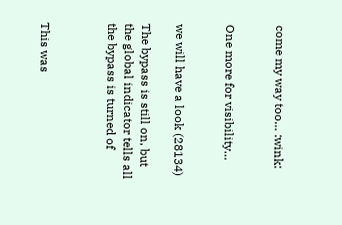come my way too… :wink:


One more for visibility…


we will have a look (28134)

The bypass is still on, but the global indicator tells all the bypass is turned of



This was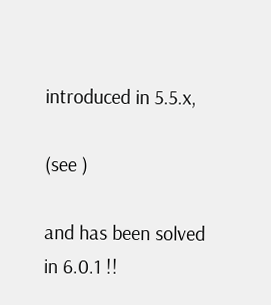introduced in 5.5.x,

(see )

and has been solved in 6.0.1 !!